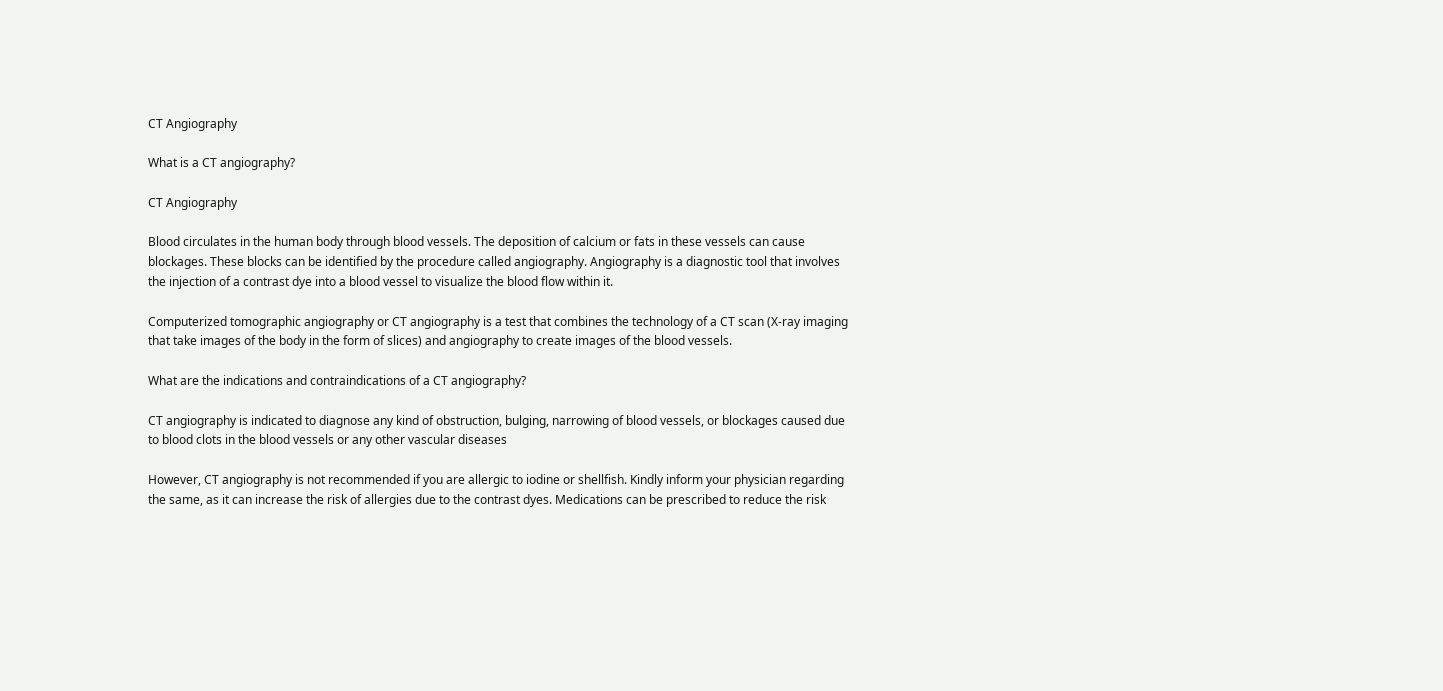CT Angiography

What is a CT angiography?

CT Angiography

Blood circulates in the human body through blood vessels. The deposition of calcium or fats in these vessels can cause blockages. These blocks can be identified by the procedure called angiography. Angiography is a diagnostic tool that involves the injection of a contrast dye into a blood vessel to visualize the blood flow within it.

Computerized tomographic angiography or CT angiography is a test that combines the technology of a CT scan (X-ray imaging that take images of the body in the form of slices) and angiography to create images of the blood vessels.

What are the indications and contraindications of a CT angiography?

CT angiography is indicated to diagnose any kind of obstruction, bulging, narrowing of blood vessels, or blockages caused due to blood clots in the blood vessels or any other vascular diseases

However, CT angiography is not recommended if you are allergic to iodine or shellfish. Kindly inform your physician regarding the same, as it can increase the risk of allergies due to the contrast dyes. Medications can be prescribed to reduce the risk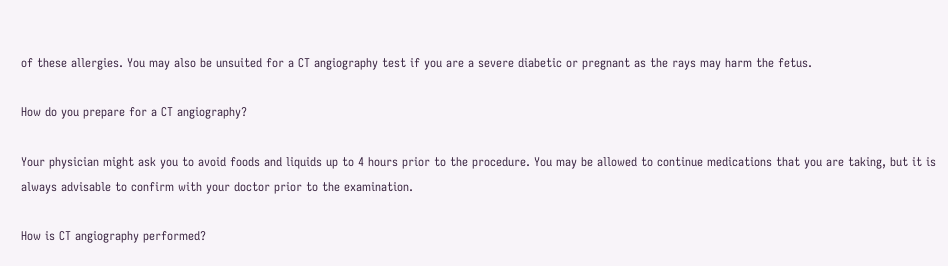of these allergies. You may also be unsuited for a CT angiography test if you are a severe diabetic or pregnant as the rays may harm the fetus.

How do you prepare for a CT angiography?

Your physician might ask you to avoid foods and liquids up to 4 hours prior to the procedure. You may be allowed to continue medications that you are taking, but it is always advisable to confirm with your doctor prior to the examination.

How is CT angiography performed?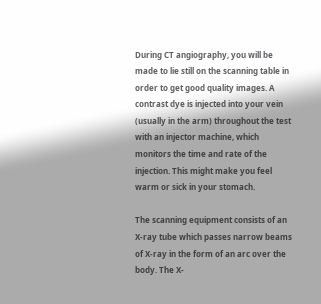During CT angiography, you will be made to lie still on the scanning table in order to get good quality images. A contrast dye is injected into your vein (usually in the arm) throughout the test with an injector machine, which monitors the time and rate of the injection. This might make you feel warm or sick in your stomach.

The scanning equipment consists of an X-ray tube which passes narrow beams of X-ray in the form of an arc over the body. The X-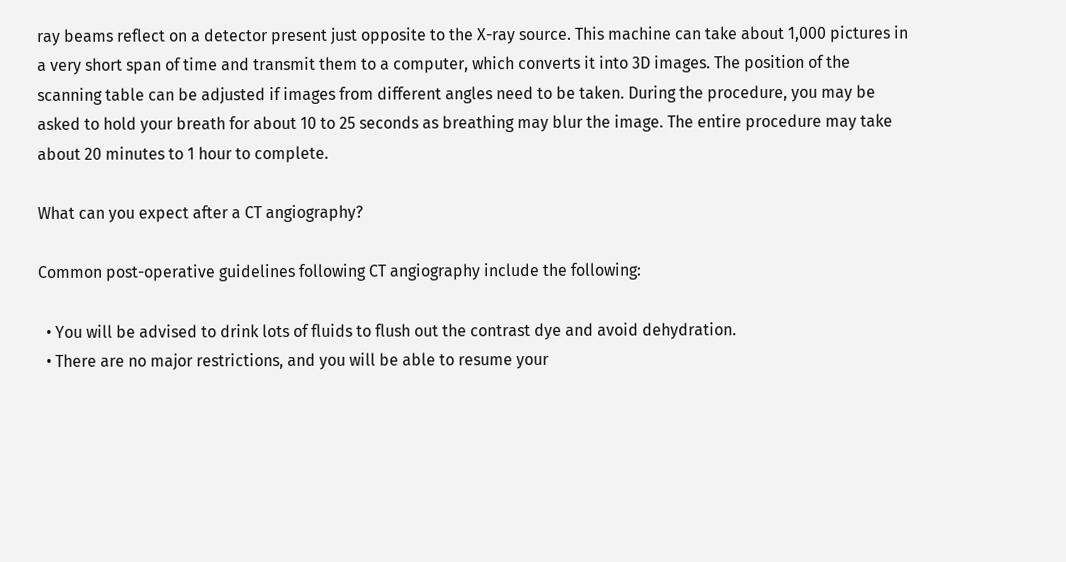ray beams reflect on a detector present just opposite to the X-ray source. This machine can take about 1,000 pictures in a very short span of time and transmit them to a computer, which converts it into 3D images. The position of the scanning table can be adjusted if images from different angles need to be taken. During the procedure, you may be asked to hold your breath for about 10 to 25 seconds as breathing may blur the image. The entire procedure may take about 20 minutes to 1 hour to complete.

What can you expect after a CT angiography?

Common post-operative guidelines following CT angiography include the following:

  • You will be advised to drink lots of fluids to flush out the contrast dye and avoid dehydration.
  • There are no major restrictions, and you will be able to resume your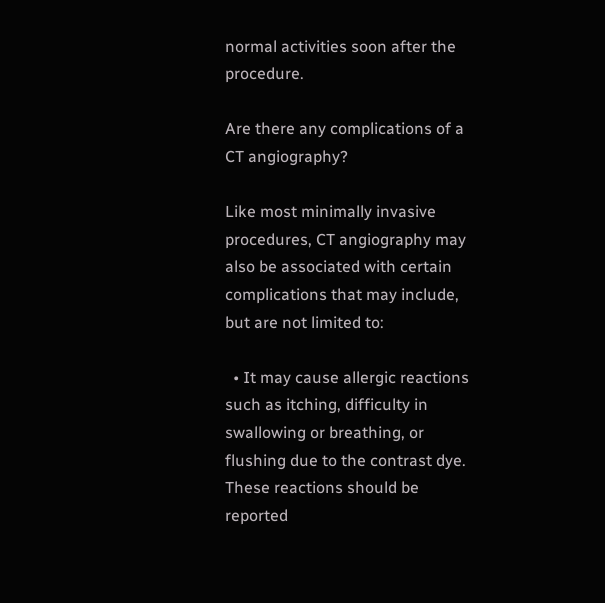normal activities soon after the procedure.

Are there any complications of a CT angiography?

Like most minimally invasive procedures, CT angiography may also be associated with certain complications that may include, but are not limited to:

  • It may cause allergic reactions such as itching, difficulty in swallowing or breathing, or flushing due to the contrast dye. These reactions should be reported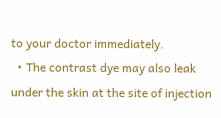to your doctor immediately.
  • The contrast dye may also leak under the skin at the site of injection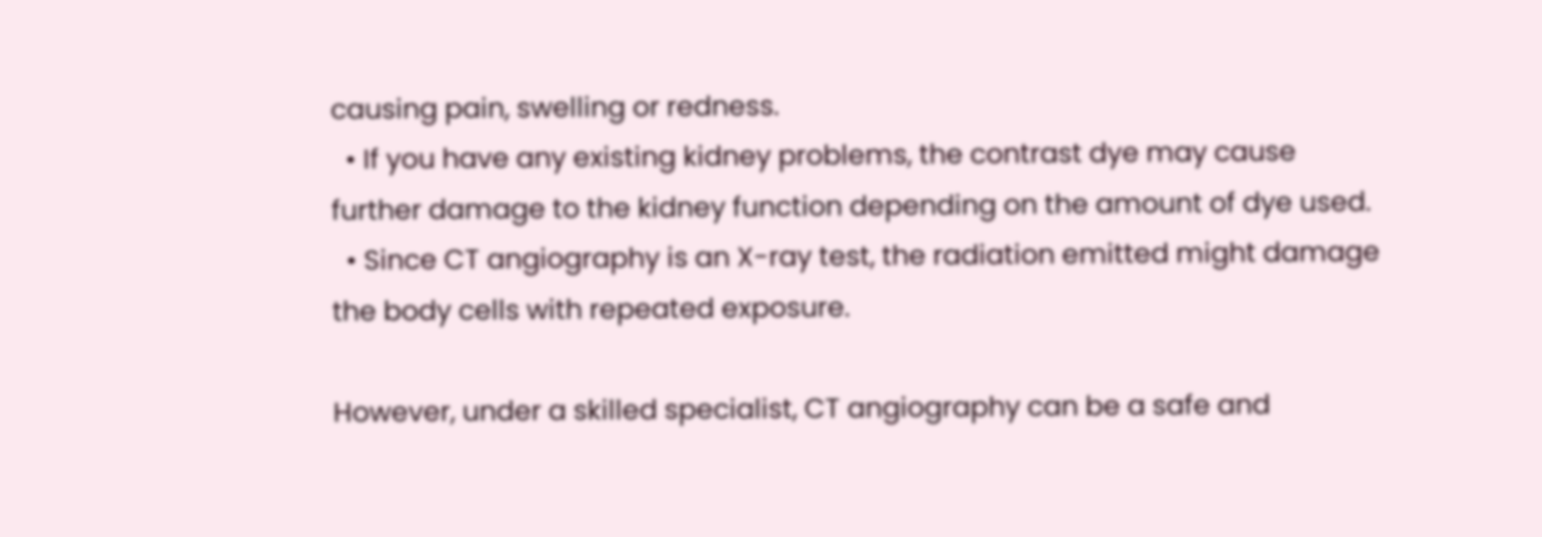causing pain, swelling or redness.
  • If you have any existing kidney problems, the contrast dye may cause further damage to the kidney function depending on the amount of dye used.
  • Since CT angiography is an X-ray test, the radiation emitted might damage the body cells with repeated exposure.

However, under a skilled specialist, CT angiography can be a safe and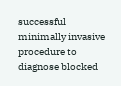successful minimally invasive procedure to diagnose blocked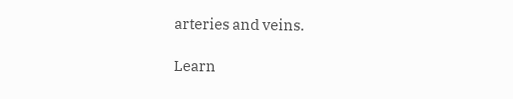arteries and veins.

Learn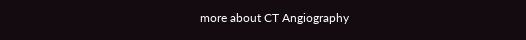more about CT Angiography